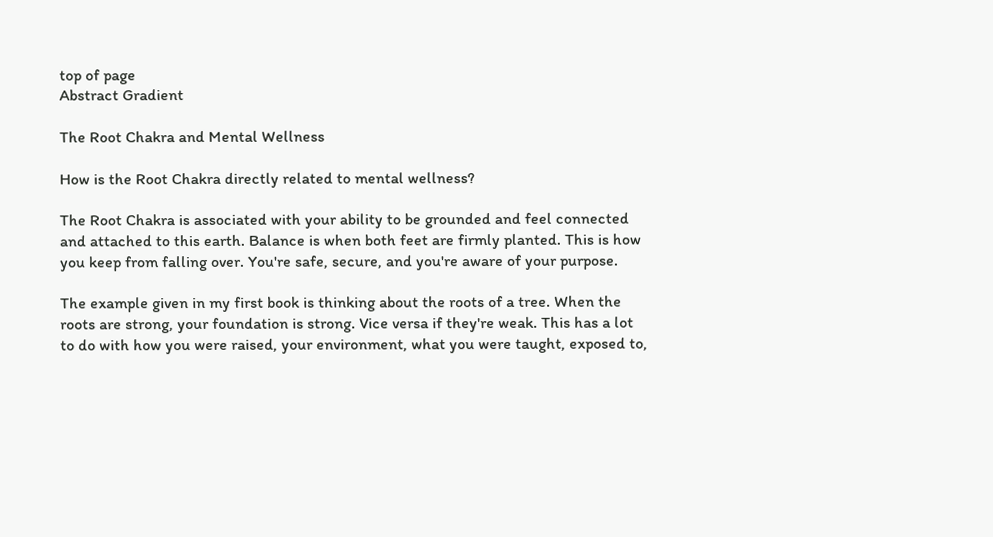top of page
Abstract Gradient

The Root Chakra and Mental Wellness

How is the Root Chakra directly related to mental wellness?

The Root Chakra is associated with your ability to be grounded and feel connected and attached to this earth. Balance is when both feet are firmly planted. This is how you keep from falling over. You're safe, secure, and you're aware of your purpose.

The example given in my first book is thinking about the roots of a tree. When the roots are strong, your foundation is strong. Vice versa if they're weak. This has a lot to do with how you were raised, your environment, what you were taught, exposed to,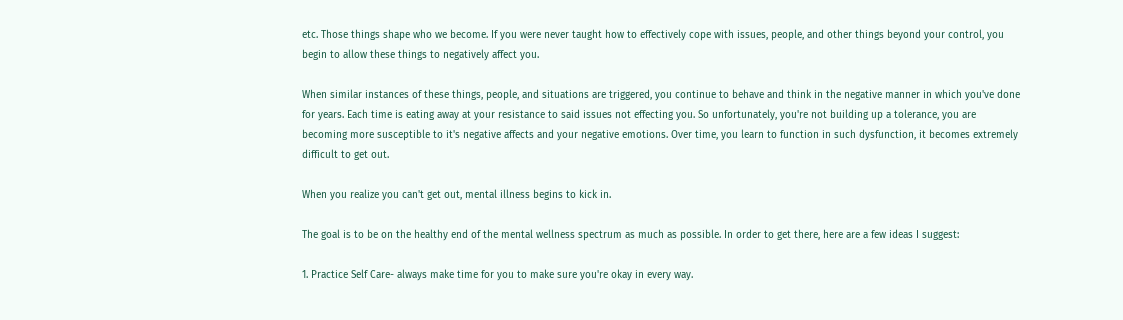etc. Those things shape who we become. If you were never taught how to effectively cope with issues, people, and other things beyond your control, you begin to allow these things to negatively affect you.

When similar instances of these things, people, and situations are triggered, you continue to behave and think in the negative manner in which you've done for years. Each time is eating away at your resistance to said issues not effecting you. So unfortunately, you're not building up a tolerance, you are becoming more susceptible to it's negative affects and your negative emotions. Over time, you learn to function in such dysfunction, it becomes extremely difficult to get out.

When you realize you can't get out, mental illness begins to kick in.

The goal is to be on the healthy end of the mental wellness spectrum as much as possible. In order to get there, here are a few ideas I suggest:

1. Practice Self Care- always make time for you to make sure you're okay in every way.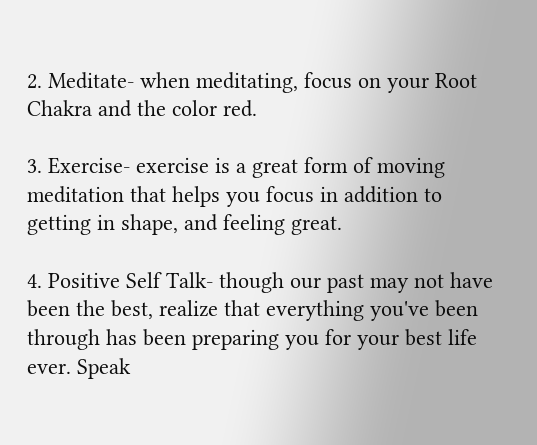2. Meditate- when meditating, focus on your Root Chakra and the color red.

3. Exercise- exercise is a great form of moving meditation that helps you focus in addition to getting in shape, and feeling great.

4. Positive Self Talk- though our past may not have been the best, realize that everything you've been through has been preparing you for your best life ever. Speak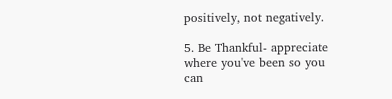positively, not negatively.

5. Be Thankful- appreciate where you've been so you can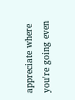appreciate where you're going even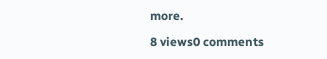more.

8 views0 comments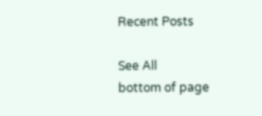Recent Posts

See All
bottom of page